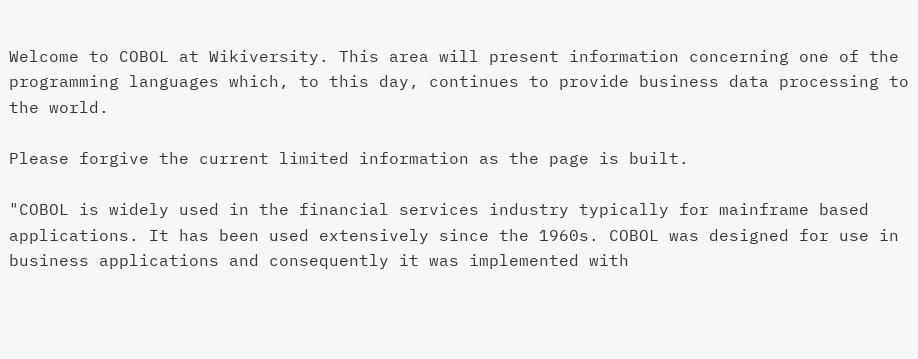Welcome to COBOL at Wikiversity. This area will present information concerning one of the programming languages which, to this day, continues to provide business data processing to the world.

Please forgive the current limited information as the page is built.

"COBOL is widely used in the financial services industry typically for mainframe based applications. It has been used extensively since the 1960s. COBOL was designed for use in business applications and consequently it was implemented with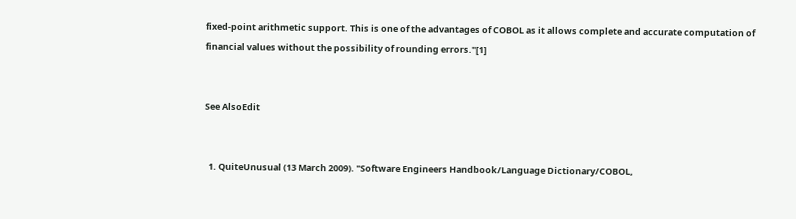fixed-point arithmetic support. This is one of the advantages of COBOL as it allows complete and accurate computation of financial values without the possibility of rounding errors."[1]


See AlsoEdit


  1. QuiteUnusual (13 March 2009). "Software Engineers Handbook/Language Dictionary/COBOL,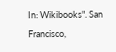In: Wikibooks". San Francisco,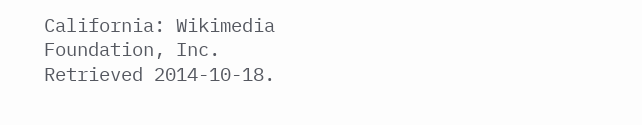California: Wikimedia Foundation, Inc. Retrieved 2014-10-18.